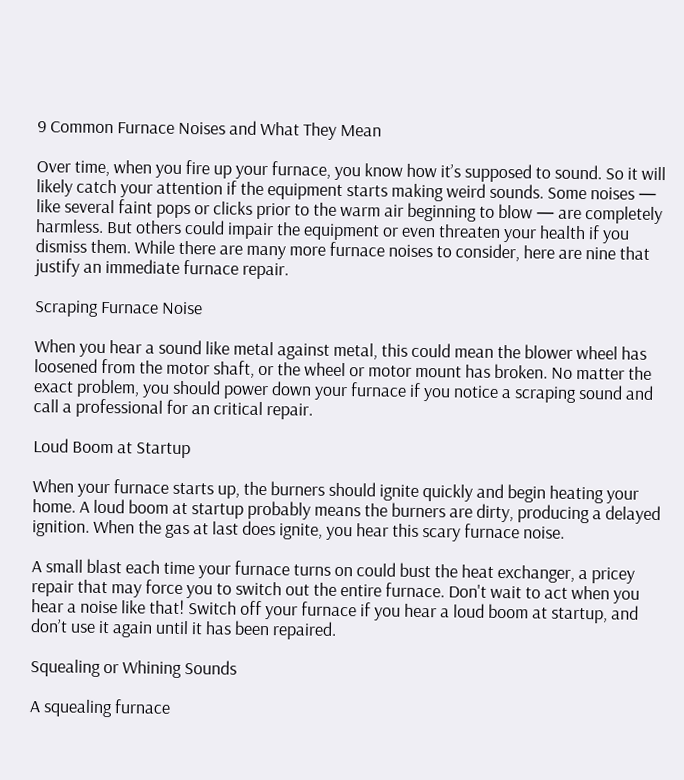9 Common Furnace Noises and What They Mean

Over time, when you fire up your furnace, you know how it’s supposed to sound. So it will likely catch your attention if the equipment starts making weird sounds. Some noises — like several faint pops or clicks prior to the warm air beginning to blow — are completely harmless. But others could impair the equipment or even threaten your health if you dismiss them. While there are many more furnace noises to consider, here are nine that justify an immediate furnace repair.

Scraping Furnace Noise

When you hear a sound like metal against metal, this could mean the blower wheel has loosened from the motor shaft, or the wheel or motor mount has broken. No matter the exact problem, you should power down your furnace if you notice a scraping sound and call a professional for an critical repair.

Loud Boom at Startup

When your furnace starts up, the burners should ignite quickly and begin heating your home. A loud boom at startup probably means the burners are dirty, producing a delayed ignition. When the gas at last does ignite, you hear this scary furnace noise.

A small blast each time your furnace turns on could bust the heat exchanger, a pricey repair that may force you to switch out the entire furnace. Don't wait to act when you hear a noise like that! Switch off your furnace if you hear a loud boom at startup, and don’t use it again until it has been repaired.

Squealing or Whining Sounds

A squealing furnace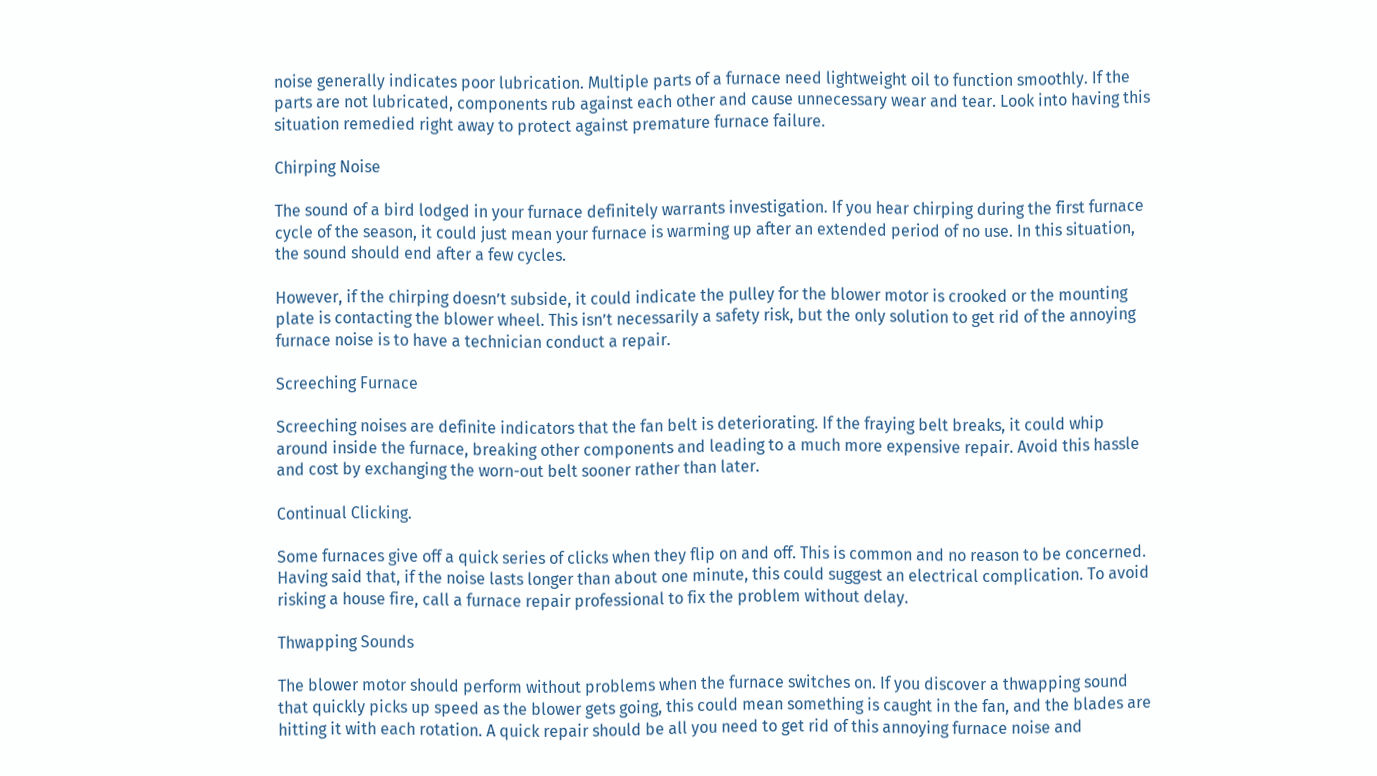noise generally indicates poor lubrication. Multiple parts of a furnace need lightweight oil to function smoothly. If the parts are not lubricated, components rub against each other and cause unnecessary wear and tear. Look into having this situation remedied right away to protect against premature furnace failure.

Chirping Noise

The sound of a bird lodged in your furnace definitely warrants investigation. If you hear chirping during the first furnace cycle of the season, it could just mean your furnace is warming up after an extended period of no use. In this situation, the sound should end after a few cycles.

However, if the chirping doesn’t subside, it could indicate the pulley for the blower motor is crooked or the mounting plate is contacting the blower wheel. This isn’t necessarily a safety risk, but the only solution to get rid of the annoying furnace noise is to have a technician conduct a repair.

Screeching Furnace

Screeching noises are definite indicators that the fan belt is deteriorating. If the fraying belt breaks, it could whip around inside the furnace, breaking other components and leading to a much more expensive repair. Avoid this hassle and cost by exchanging the worn-out belt sooner rather than later.

Continual Clicking.

Some furnaces give off a quick series of clicks when they flip on and off. This is common and no reason to be concerned. Having said that, if the noise lasts longer than about one minute, this could suggest an electrical complication. To avoid risking a house fire, call a furnace repair professional to fix the problem without delay.

Thwapping Sounds

The blower motor should perform without problems when the furnace switches on. If you discover a thwapping sound that quickly picks up speed as the blower gets going, this could mean something is caught in the fan, and the blades are hitting it with each rotation. A quick repair should be all you need to get rid of this annoying furnace noise and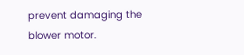prevent damaging the blower motor.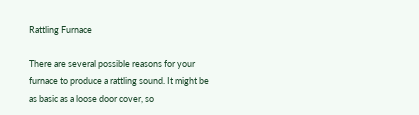Rattling Furnace

There are several possible reasons for your furnace to produce a rattling sound. It might be as basic as a loose door cover, so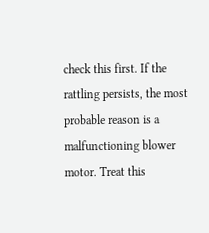check this first. If the rattling persists, the most probable reason is a malfunctioning blower motor. Treat this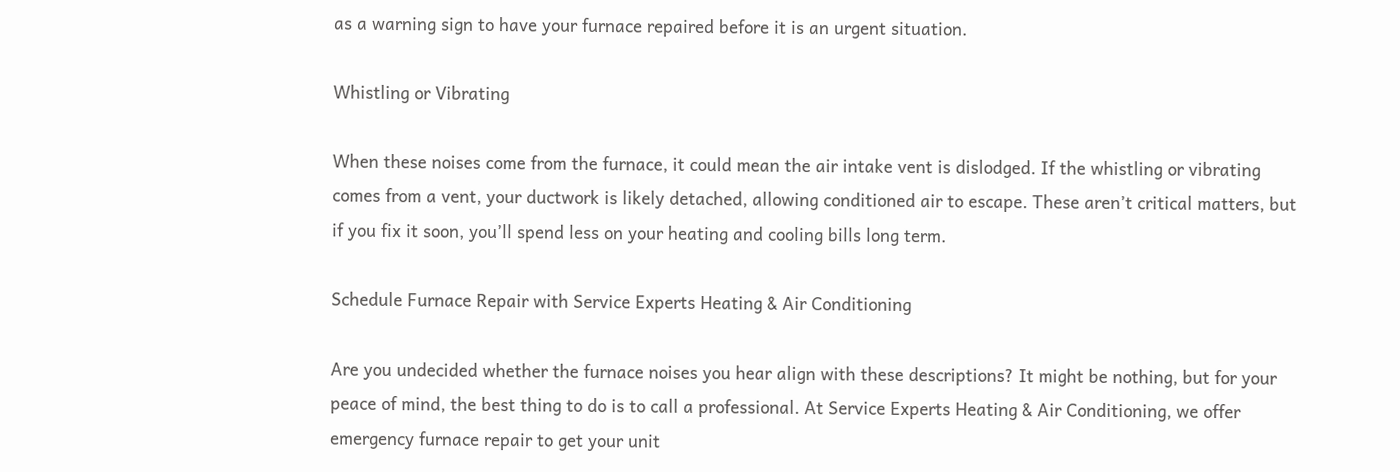as a warning sign to have your furnace repaired before it is an urgent situation.

Whistling or Vibrating

When these noises come from the furnace, it could mean the air intake vent is dislodged. If the whistling or vibrating comes from a vent, your ductwork is likely detached, allowing conditioned air to escape. These aren’t critical matters, but if you fix it soon, you’ll spend less on your heating and cooling bills long term.

Schedule Furnace Repair with Service Experts Heating & Air Conditioning

Are you undecided whether the furnace noises you hear align with these descriptions? It might be nothing, but for your peace of mind, the best thing to do is to call a professional. At Service Experts Heating & Air Conditioning, we offer emergency furnace repair to get your unit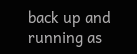back up and running as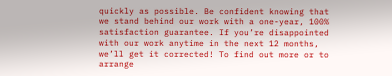quickly as possible. Be confident knowing that we stand behind our work with a one-year, 100% satisfaction guarantee. If you’re disappointed with our work anytime in the next 12 months, we’ll get it corrected! To find out more or to arrange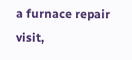a furnace repair visit,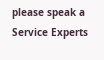please speak a Service Experts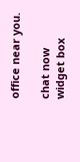office near you.

chat now widget box